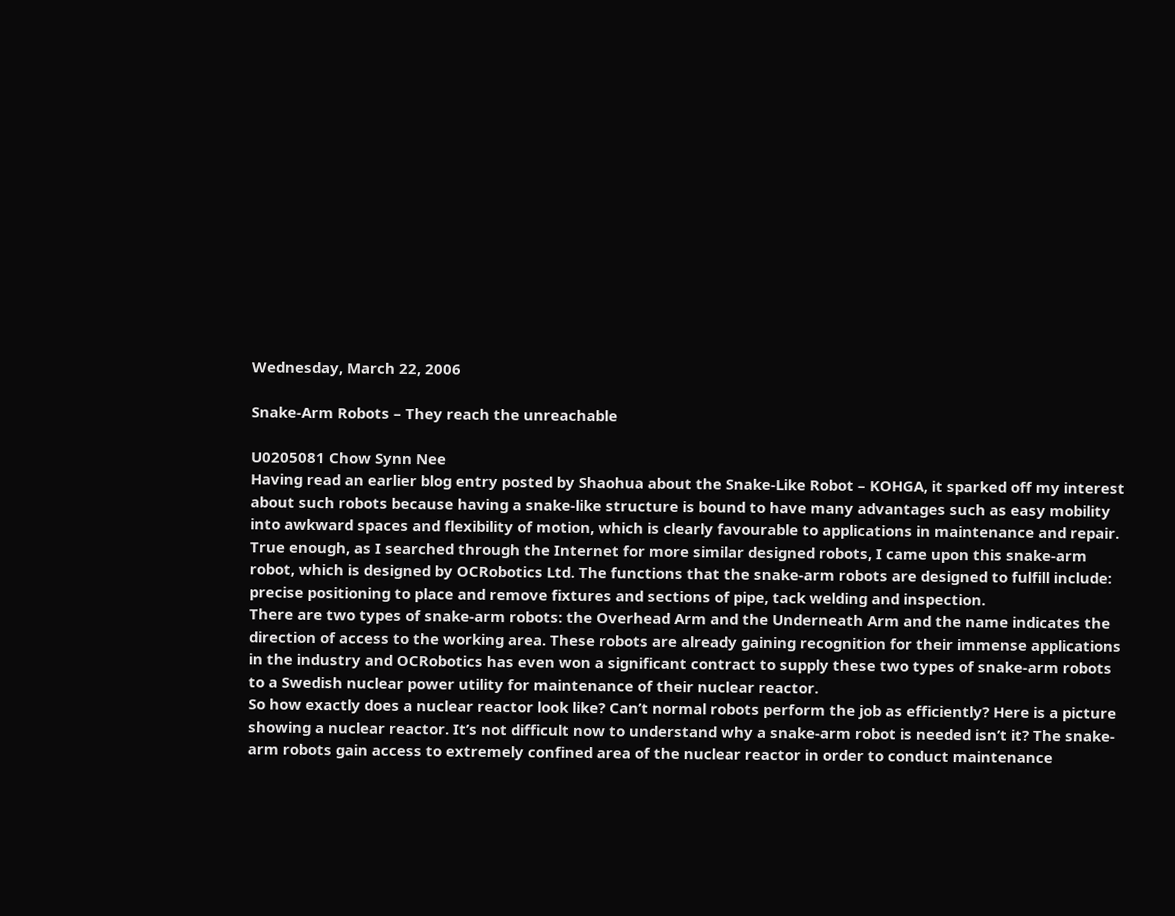Wednesday, March 22, 2006

Snake-Arm Robots – They reach the unreachable

U0205081 Chow Synn Nee
Having read an earlier blog entry posted by Shaohua about the Snake-Like Robot – KOHGA, it sparked off my interest about such robots because having a snake-like structure is bound to have many advantages such as easy mobility into awkward spaces and flexibility of motion, which is clearly favourable to applications in maintenance and repair. True enough, as I searched through the Internet for more similar designed robots, I came upon this snake-arm robot, which is designed by OCRobotics Ltd. The functions that the snake-arm robots are designed to fulfill include: precise positioning to place and remove fixtures and sections of pipe, tack welding and inspection.
There are two types of snake-arm robots: the Overhead Arm and the Underneath Arm and the name indicates the direction of access to the working area. These robots are already gaining recognition for their immense applications in the industry and OCRobotics has even won a significant contract to supply these two types of snake-arm robots to a Swedish nuclear power utility for maintenance of their nuclear reactor.
So how exactly does a nuclear reactor look like? Can’t normal robots perform the job as efficiently? Here is a picture showing a nuclear reactor. It’s not difficult now to understand why a snake-arm robot is needed isn’t it? The snake-arm robots gain access to extremely confined area of the nuclear reactor in order to conduct maintenance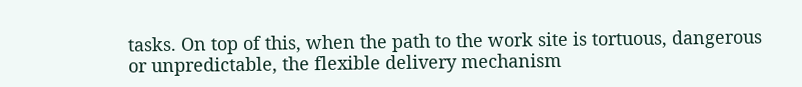tasks. On top of this, when the path to the work site is tortuous, dangerous or unpredictable, the flexible delivery mechanism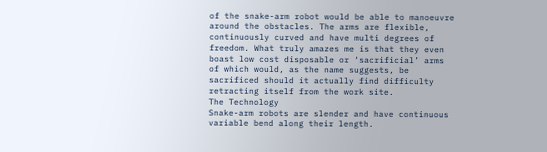of the snake-arm robot would be able to manoeuvre around the obstacles. The arms are flexible, continuously curved and have multi degrees of freedom. What truly amazes me is that they even boast low cost disposable or ‘sacrificial’ arms of which would, as the name suggests, be sacrificed should it actually find difficulty retracting itself from the work site.
The Technology
Snake-arm robots are slender and have continuous variable bend along their length.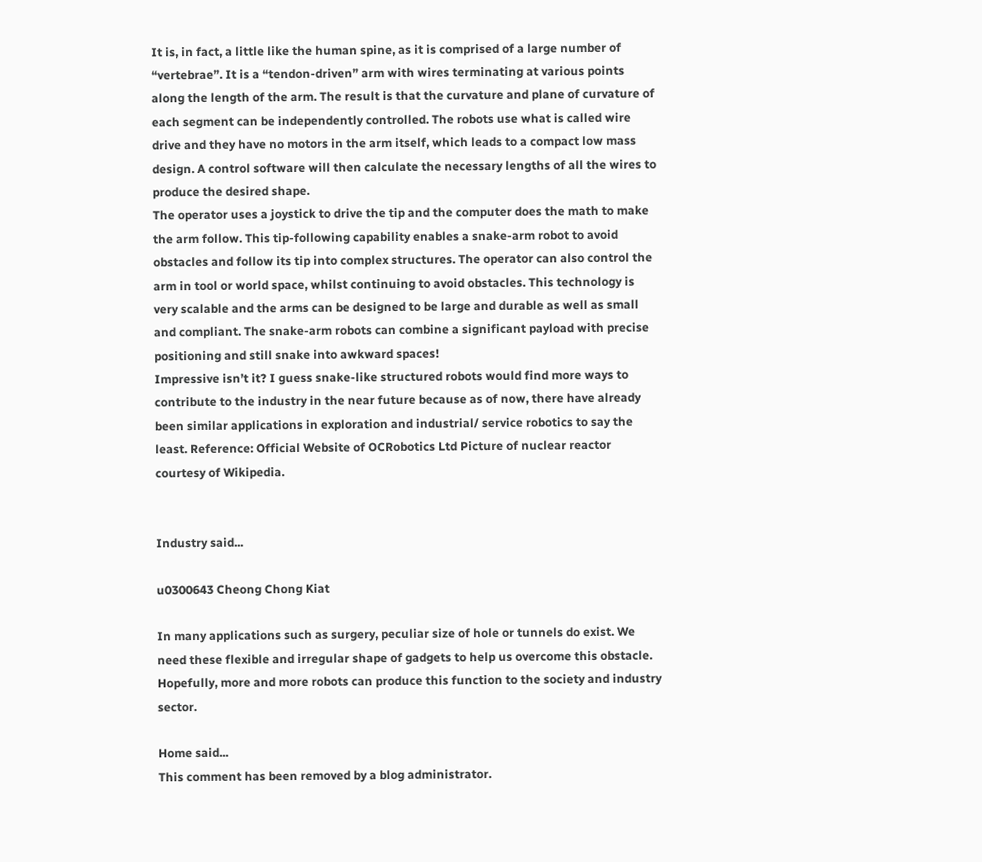It is, in fact, a little like the human spine, as it is comprised of a large number of “vertebrae”. It is a “tendon-driven” arm with wires terminating at various points along the length of the arm. The result is that the curvature and plane of curvature of each segment can be independently controlled. The robots use what is called wire drive and they have no motors in the arm itself, which leads to a compact low mass design. A control software will then calculate the necessary lengths of all the wires to produce the desired shape.
The operator uses a joystick to drive the tip and the computer does the math to make the arm follow. This tip-following capability enables a snake-arm robot to avoid obstacles and follow its tip into complex structures. The operator can also control the arm in tool or world space, whilst continuing to avoid obstacles. This technology is very scalable and the arms can be designed to be large and durable as well as small and compliant. The snake-arm robots can combine a significant payload with precise positioning and still snake into awkward spaces!
Impressive isn’t it? I guess snake-like structured robots would find more ways to contribute to the industry in the near future because as of now, there have already been similar applications in exploration and industrial/ service robotics to say the least. Reference: Official Website of OCRobotics Ltd Picture of nuclear reactor courtesy of Wikipedia.


Industry said...

u0300643 Cheong Chong Kiat

In many applications such as surgery, peculiar size of hole or tunnels do exist. We need these flexible and irregular shape of gadgets to help us overcome this obstacle. Hopefully, more and more robots can produce this function to the society and industry sector.

Home said...
This comment has been removed by a blog administrator.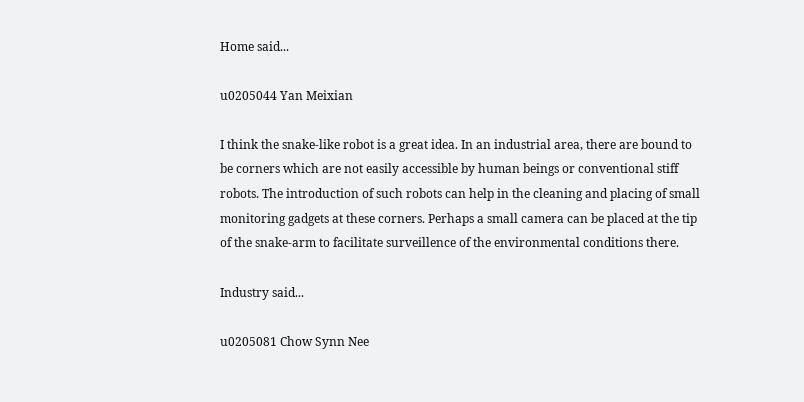Home said...

u0205044 Yan Meixian

I think the snake-like robot is a great idea. In an industrial area, there are bound to be corners which are not easily accessible by human beings or conventional stiff robots. The introduction of such robots can help in the cleaning and placing of small monitoring gadgets at these corners. Perhaps a small camera can be placed at the tip of the snake-arm to facilitate surveillence of the environmental conditions there.

Industry said...

u0205081 Chow Synn Nee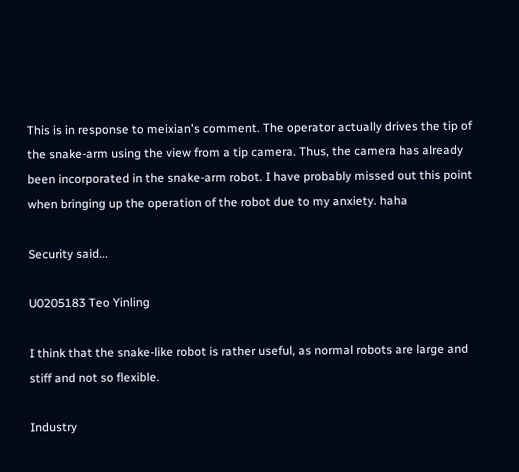This is in response to meixian's comment. The operator actually drives the tip of the snake-arm using the view from a tip camera. Thus, the camera has already been incorporated in the snake-arm robot. I have probably missed out this point when bringing up the operation of the robot due to my anxiety. haha

Security said...

U0205183 Teo Yinling

I think that the snake-like robot is rather useful, as normal robots are large and stiff and not so flexible.

Industry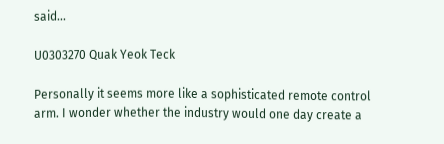said...

U0303270 Quak Yeok Teck

Personally it seems more like a sophisticated remote control arm. I wonder whether the industry would one day create a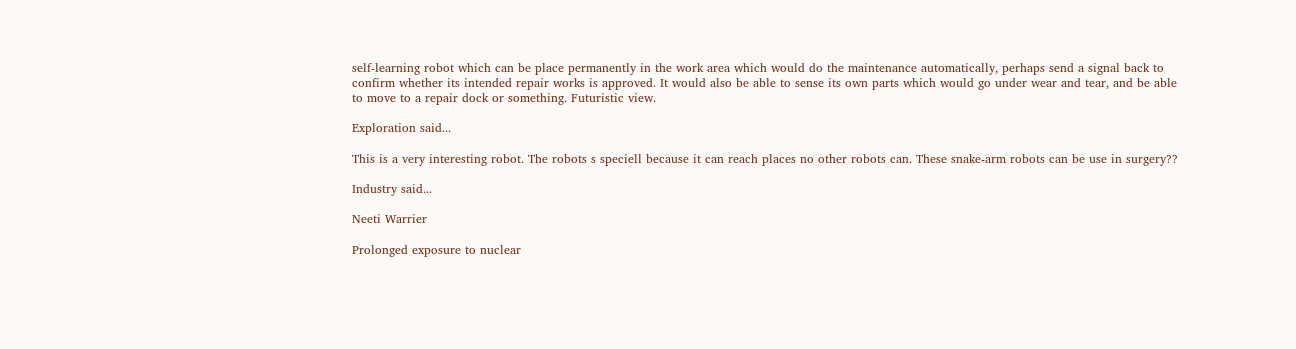self-learning robot which can be place permanently in the work area which would do the maintenance automatically, perhaps send a signal back to confirm whether its intended repair works is approved. It would also be able to sense its own parts which would go under wear and tear, and be able to move to a repair dock or something. Futuristic view.

Exploration said...

This is a very interesting robot. The robots s speciell because it can reach places no other robots can. These snake-arm robots can be use in surgery??

Industry said...

Neeti Warrier

Prolonged exposure to nuclear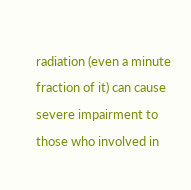radiation (even a minute fraction of it) can cause severe impairment to those who involved in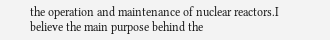the operation and maintenance of nuclear reactors.I believe the main purpose behind the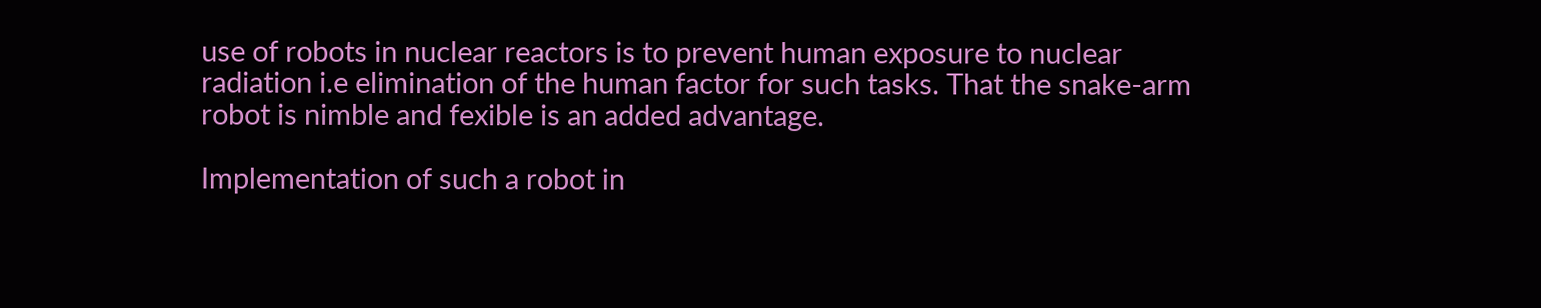use of robots in nuclear reactors is to prevent human exposure to nuclear radiation i.e elimination of the human factor for such tasks. That the snake-arm robot is nimble and fexible is an added advantage.

Implementation of such a robot in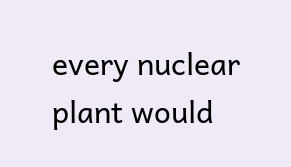every nuclear plant would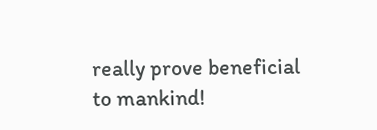really prove beneficial to mankind!